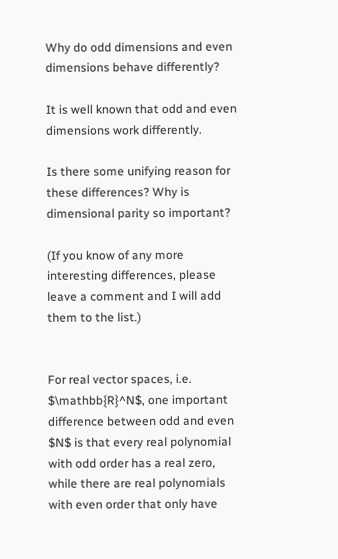Why do odd dimensions and even dimensions behave differently?

It is well known that odd and even dimensions work differently.

Is there some unifying reason for these differences? Why is dimensional parity so important?

(If you know of any more interesting differences, please leave a comment and I will add them to the list.)


For real vector spaces, i.e. $\mathbb{R}^N$, one important difference between odd and even $N$ is that every real polynomial with odd order has a real zero, while there are real polynomials with even order that only have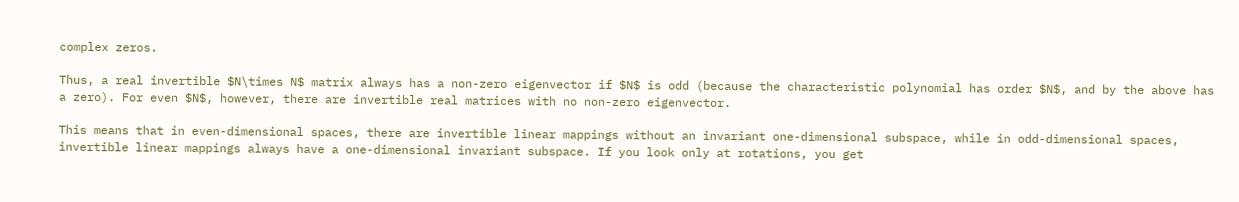complex zeros.

Thus, a real invertible $N\times N$ matrix always has a non-zero eigenvector if $N$ is odd (because the characteristic polynomial has order $N$, and by the above has a zero). For even $N$, however, there are invertible real matrices with no non-zero eigenvector.

This means that in even-dimensional spaces, there are invertible linear mappings without an invariant one-dimensional subspace, while in odd-dimensional spaces, invertible linear mappings always have a one-dimensional invariant subspace. If you look only at rotations, you get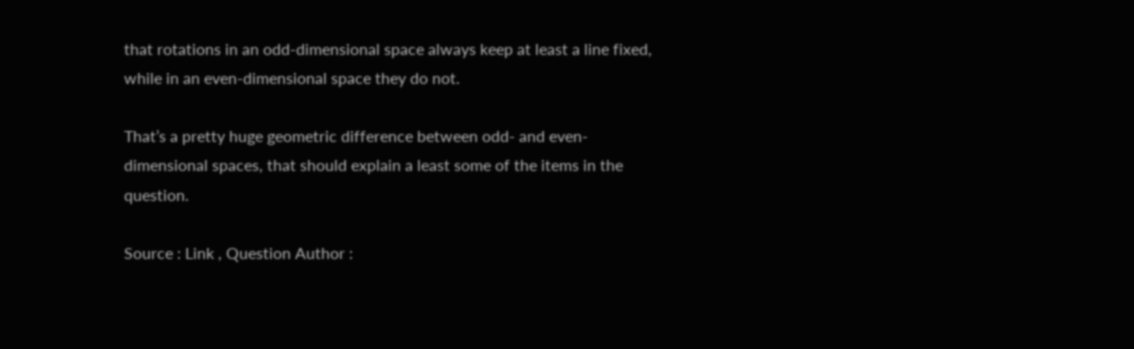that rotations in an odd-dimensional space always keep at least a line fixed, while in an even-dimensional space they do not.

That’s a pretty huge geometric difference between odd- and even-dimensional spaces, that should explain a least some of the items in the question.

Source : Link , Question Author :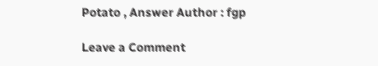Potato , Answer Author : fgp

Leave a Comment